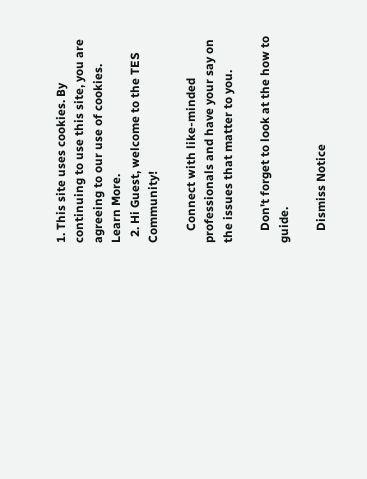1. This site uses cookies. By continuing to use this site, you are agreeing to our use of cookies. Learn More.
  2. Hi Guest, welcome to the TES Community!

    Connect with like-minded professionals and have your say on the issues that matter to you.

    Don't forget to look at the how to guide.

    Dismiss Notice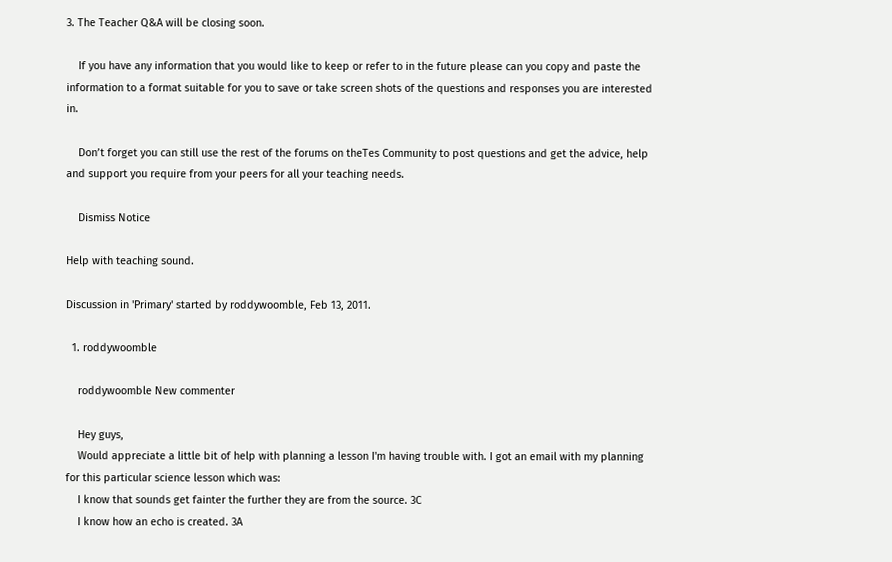3. The Teacher Q&A will be closing soon.

    If you have any information that you would like to keep or refer to in the future please can you copy and paste the information to a format suitable for you to save or take screen shots of the questions and responses you are interested in.

    Don’t forget you can still use the rest of the forums on theTes Community to post questions and get the advice, help and support you require from your peers for all your teaching needs.

    Dismiss Notice

Help with teaching sound.

Discussion in 'Primary' started by roddywoomble, Feb 13, 2011.

  1. roddywoomble

    roddywoomble New commenter

    Hey guys,
    Would appreciate a little bit of help with planning a lesson I'm having trouble with. I got an email with my planning for this particular science lesson which was:
    I know that sounds get fainter the further they are from the source. 3C
    I know how an echo is created. 3A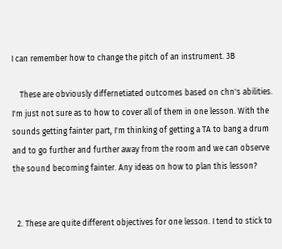I can remember how to change the pitch of an instrument. 3B

    These are obviously differnetiated outcomes based on chn's abilities. I'm just not sure as to how to cover all of them in one lesson. With the sounds getting fainter part, I'm thinking of getting a TA to bang a drum and to go further and further away from the room and we can observe the sound becoming fainter. Any ideas on how to plan this lesson?


  2. These are quite different objectives for one lesson. I tend to stick to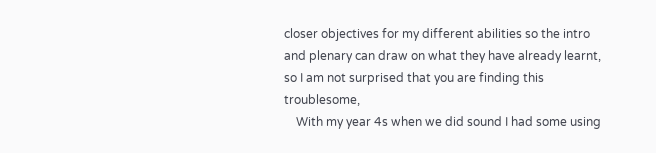closer objectives for my different abilities so the intro and plenary can draw on what they have already learnt, so I am not surprised that you are finding this troublesome,
    With my year 4s when we did sound I had some using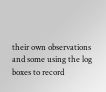their own observations and some using the log boxes to record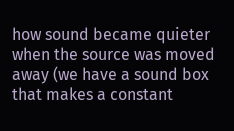how sound became quieter when the source was moved away (we have a sound box that makes a constant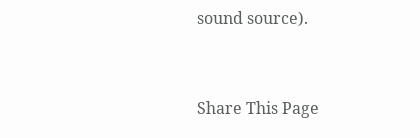sound source).


Share This Page